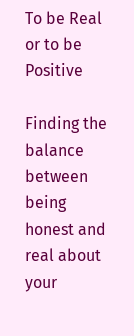To be Real or to be Positive

Finding the balance between being honest and real about your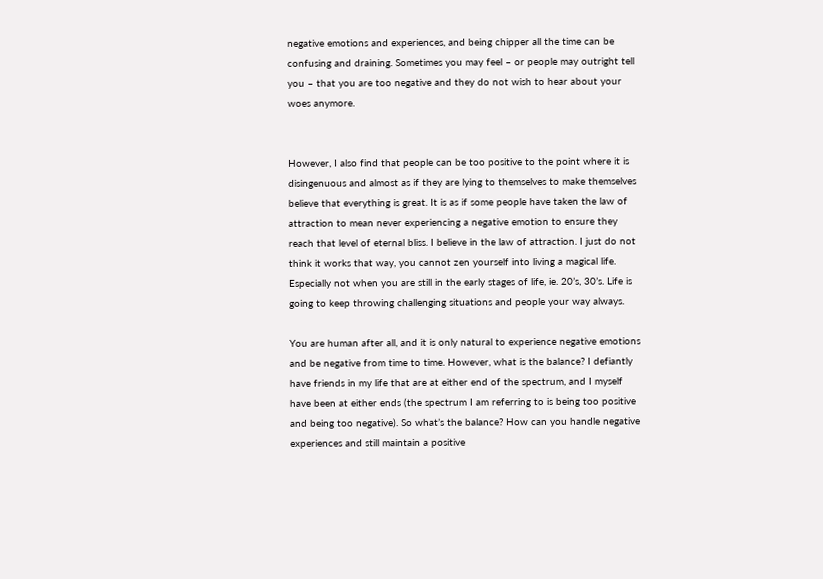negative emotions and experiences, and being chipper all the time can be confusing and draining. Sometimes you may feel – or people may outright tell you – that you are too negative and they do not wish to hear about your woes anymore.


However, I also find that people can be too positive to the point where it is disingenuous and almost as if they are lying to themselves to make themselves believe that everything is great. It is as if some people have taken the law of attraction to mean never experiencing a negative emotion to ensure they reach that level of eternal bliss. I believe in the law of attraction. I just do not think it works that way, you cannot zen yourself into living a magical life. Especially not when you are still in the early stages of life, ie. 20’s, 30’s. Life is going to keep throwing challenging situations and people your way always.

You are human after all, and it is only natural to experience negative emotions and be negative from time to time. However, what is the balance? I defiantly have friends in my life that are at either end of the spectrum, and I myself have been at either ends (the spectrum I am referring to is being too positive and being too negative). So what’s the balance? How can you handle negative experiences and still maintain a positive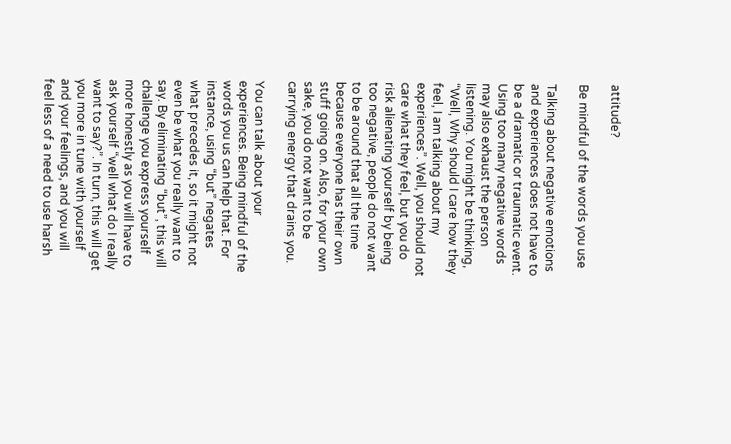attitude?

Be mindful of the words you use

Talking about negative emotions and experiences does not have to be a dramatic or traumatic event. Using too many negative words may also exhaust the person listening. You might be thinking, “Well, Why should I care how they feel, I am talking about my experiences”. Well, you should not care what they feel, but you do risk alienating yourself by being too negative, people do not want to be around that all the time because everyone has their own stuff going on. Also, for your own sake, you do not want to be carrying energy that drains you.

You can talk about your experiences. Being mindful of the words you us can help that. For instance, using “but” negates what precedes it, so it might not even be what you really want to say. By eliminating “but”, this will challenge you express yourself more honestly as you will have to ask yourself “well what do I really want to say?”. In turn, this will get you more in tune with yourself and your feelings, and you will feel less of a need to use harsh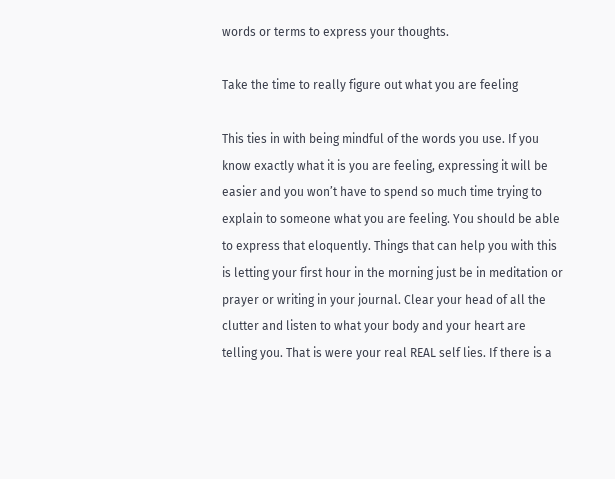words or terms to express your thoughts.

Take the time to really figure out what you are feeling

This ties in with being mindful of the words you use. If you know exactly what it is you are feeling, expressing it will be easier and you won’t have to spend so much time trying to explain to someone what you are feeling. You should be able to express that eloquently. Things that can help you with this is letting your first hour in the morning just be in meditation or prayer or writing in your journal. Clear your head of all the clutter and listen to what your body and your heart are telling you. That is were your real REAL self lies. If there is a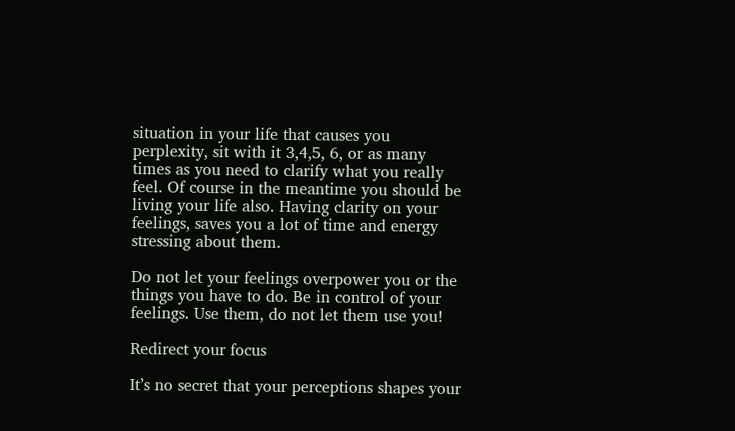situation in your life that causes you perplexity, sit with it 3,4,5, 6, or as many times as you need to clarify what you really feel. Of course in the meantime you should be living your life also. Having clarity on your feelings, saves you a lot of time and energy stressing about them.

Do not let your feelings overpower you or the things you have to do. Be in control of your feelings. Use them, do not let them use you!

Redirect your focus

It’s no secret that your perceptions shapes your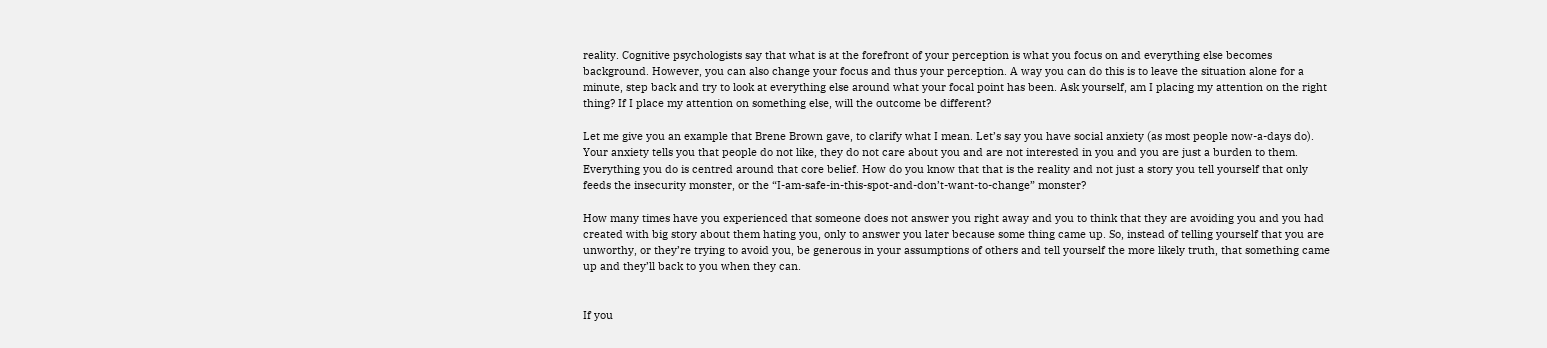reality. Cognitive psychologists say that what is at the forefront of your perception is what you focus on and everything else becomes background. However, you can also change your focus and thus your perception. A way you can do this is to leave the situation alone for a minute, step back and try to look at everything else around what your focal point has been. Ask yourself, am I placing my attention on the right thing? If I place my attention on something else, will the outcome be different?

Let me give you an example that Brene Brown gave, to clarify what I mean. Let’s say you have social anxiety (as most people now-a-days do). Your anxiety tells you that people do not like, they do not care about you and are not interested in you and you are just a burden to them. Everything you do is centred around that core belief. How do you know that that is the reality and not just a story you tell yourself that only feeds the insecurity monster, or the “I-am-safe-in-this-spot-and-don’t-want-to-change” monster?

How many times have you experienced that someone does not answer you right away and you to think that they are avoiding you and you had created with big story about them hating you, only to answer you later because some thing came up. So, instead of telling yourself that you are unworthy, or they’re trying to avoid you, be generous in your assumptions of others and tell yourself the more likely truth, that something came up and they’ll back to you when they can.


If you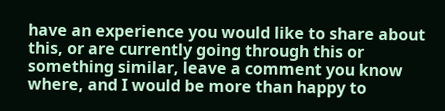have an experience you would like to share about this, or are currently going through this or something similar, leave a comment you know where, and I would be more than happy to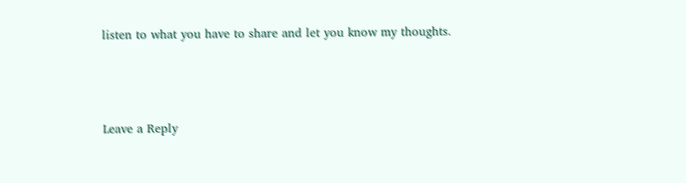listen to what you have to share and let you know my thoughts.



Leave a Reply